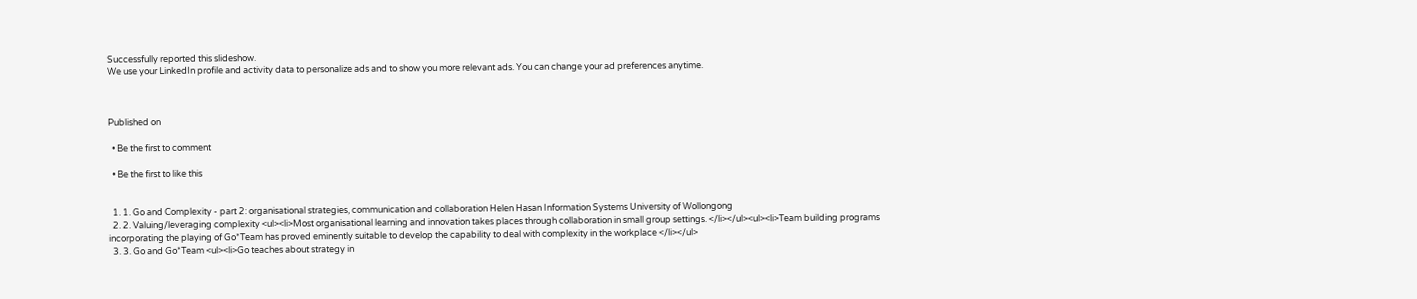Successfully reported this slideshow.
We use your LinkedIn profile and activity data to personalize ads and to show you more relevant ads. You can change your ad preferences anytime.



Published on

  • Be the first to comment

  • Be the first to like this


  1. 1. Go and Complexity - part 2: organisational strategies, communication and collaboration Helen Hasan Information Systems University of Wollongong
  2. 2. Valuing/leveraging complexity <ul><li>Most organisational learning and innovation takes places through collaboration in small group settings. </li></ul><ul><li>Team building programs incorporating the playing of Go*Team has proved eminently suitable to develop the capability to deal with complexity in the workplace </li></ul>
  3. 3. Go and Go*Team <ul><li>Go teaches about strategy in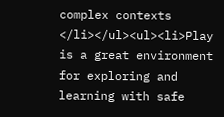complex contexts </li></ul><ul><li>Play is a great environment for exploring and learning with safe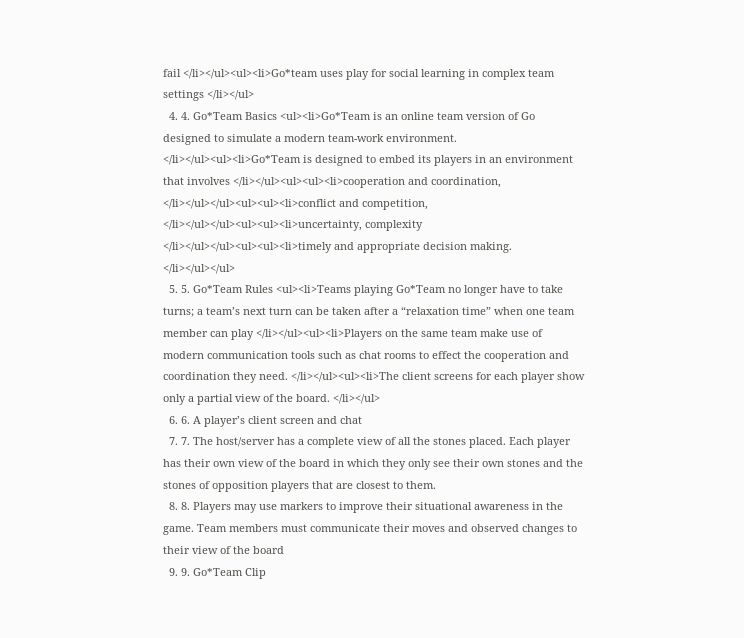fail </li></ul><ul><li>Go*team uses play for social learning in complex team settings </li></ul>
  4. 4. Go*Team Basics <ul><li>Go*Team is an online team version of Go designed to simulate a modern team-work environment. </li></ul><ul><li>Go*Team is designed to embed its players in an environment that involves </li></ul><ul><ul><li>cooperation and coordination, </li></ul></ul><ul><ul><li>conflict and competition, </li></ul></ul><ul><ul><li>uncertainty, complexity </li></ul></ul><ul><ul><li>timely and appropriate decision making. </li></ul></ul>
  5. 5. Go*Team Rules <ul><li>Teams playing Go*Team no longer have to take turns; a team’s next turn can be taken after a “relaxation time” when one team member can play </li></ul><ul><li>Players on the same team make use of modern communication tools such as chat rooms to effect the cooperation and coordination they need. </li></ul><ul><li>The client screens for each player show only a partial view of the board. </li></ul>
  6. 6. A player’s client screen and chat
  7. 7. The host/server has a complete view of all the stones placed. Each player has their own view of the board in which they only see their own stones and the stones of opposition players that are closest to them.
  8. 8. Players may use markers to improve their situational awareness in the game. Team members must communicate their moves and observed changes to their view of the board
  9. 9. Go*Team Clip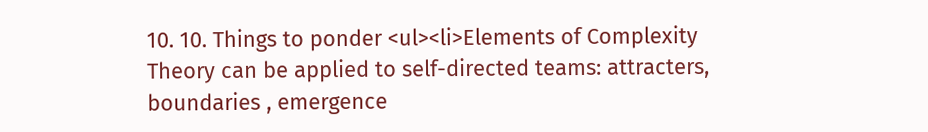10. 10. Things to ponder <ul><li>Elements of Complexity Theory can be applied to self-directed teams: attracters, boundaries , emergence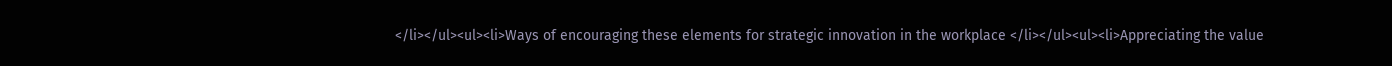</li></ul><ul><li>Ways of encouraging these elements for strategic innovation in the workplace </li></ul><ul><li>Appreciating the value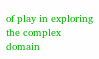of play in exploring the complex domain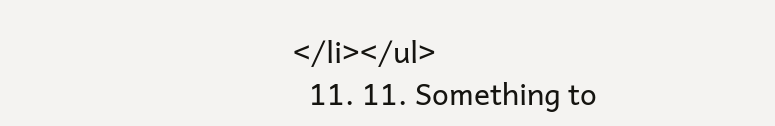</li></ul>
  11. 11. Something to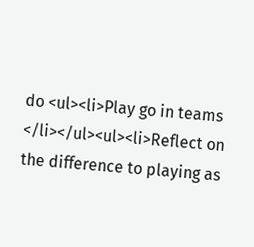do <ul><li>Play go in teams </li></ul><ul><li>Reflect on the difference to playing as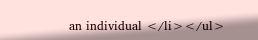an individual </li></ul>